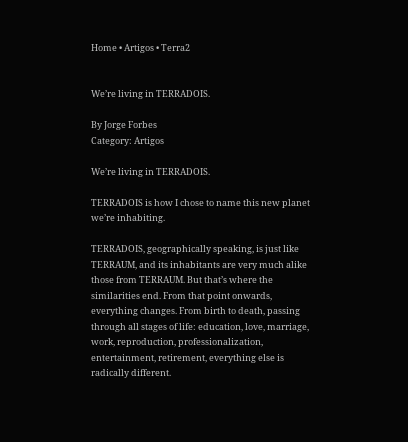Home • Artigos • Terra2


We’re living in TERRADOIS.

By Jorge Forbes
Category: Artigos

We’re living in TERRADOIS.

TERRADOIS is how I chose to name this new planet we’re inhabiting.

TERRADOIS, geographically speaking, is just like TERRAUM, and its inhabitants are very much alike those from TERRAUM. But that’s where the similarities end. From that point onwards, everything changes. From birth to death, passing through all stages of life: education, love, marriage, work, reproduction, professionalization, entertainment, retirement, everything else is radically different.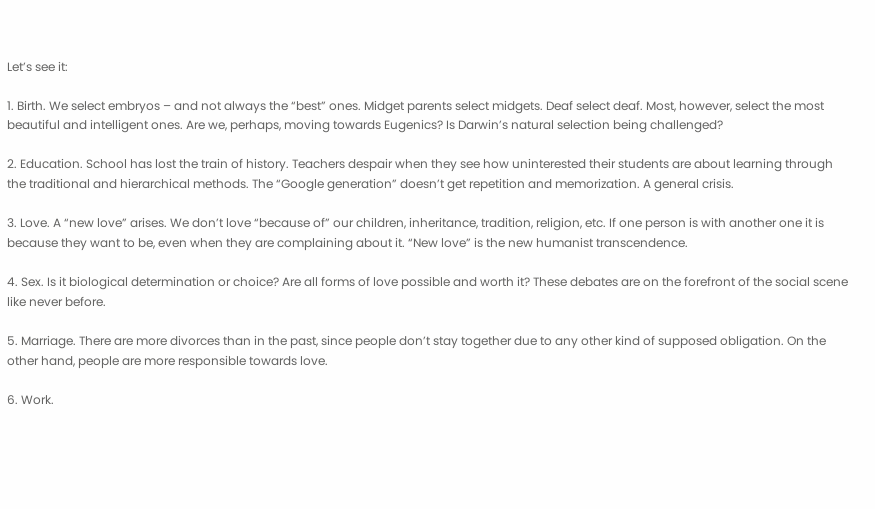Let’s see it:

1. Birth. We select embryos – and not always the “best” ones. Midget parents select midgets. Deaf select deaf. Most, however, select the most beautiful and intelligent ones. Are we, perhaps, moving towards Eugenics? Is Darwin’s natural selection being challenged?

2. Education. School has lost the train of history. Teachers despair when they see how uninterested their students are about learning through the traditional and hierarchical methods. The “Google generation” doesn’t get repetition and memorization. A general crisis.

3. Love. A “new love” arises. We don’t love “because of” our children, inheritance, tradition, religion, etc. If one person is with another one it is because they want to be, even when they are complaining about it. “New love” is the new humanist transcendence.

4. Sex. Is it biological determination or choice? Are all forms of love possible and worth it? These debates are on the forefront of the social scene like never before.

5. Marriage. There are more divorces than in the past, since people don’t stay together due to any other kind of supposed obligation. On the other hand, people are more responsible towards love.

6. Work.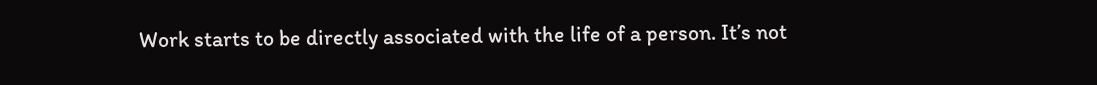Work starts to be directly associated with the life of a person. It’s not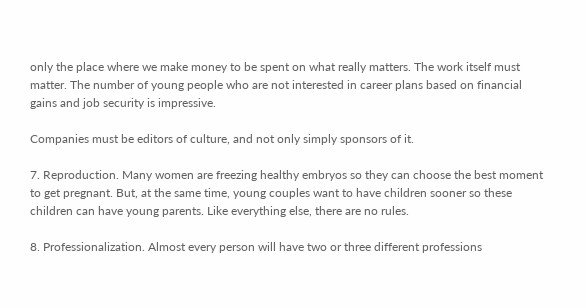only the place where we make money to be spent on what really matters. The work itself must matter. The number of young people who are not interested in career plans based on financial gains and job security is impressive.

Companies must be editors of culture, and not only simply sponsors of it.

7. Reproduction. Many women are freezing healthy embryos so they can choose the best moment to get pregnant. But, at the same time, young couples want to have children sooner so these children can have young parents. Like everything else, there are no rules.

8. Professionalization. Almost every person will have two or three different professions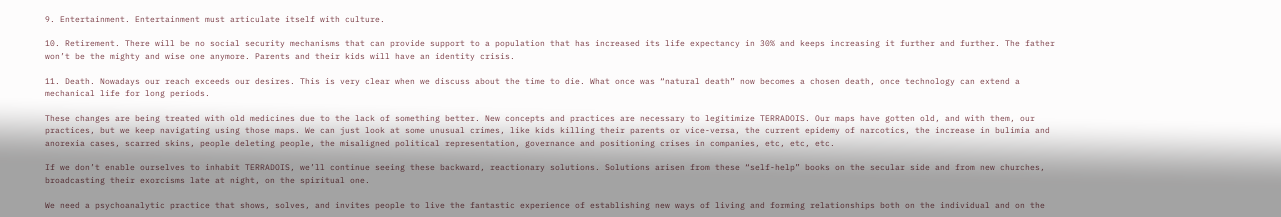9. Entertainment. Entertainment must articulate itself with culture.

10. Retirement. There will be no social security mechanisms that can provide support to a population that has increased its life expectancy in 30% and keeps increasing it further and further. The father won’t be the mighty and wise one anymore. Parents and their kids will have an identity crisis.

11. Death. Nowadays our reach exceeds our desires. This is very clear when we discuss about the time to die. What once was “natural death” now becomes a chosen death, once technology can extend a mechanical life for long periods.

These changes are being treated with old medicines due to the lack of something better. New concepts and practices are necessary to legitimize TERRADOIS. Our maps have gotten old, and with them, our practices, but we keep navigating using those maps. We can just look at some unusual crimes, like kids killing their parents or vice-versa, the current epidemy of narcotics, the increase in bulimia and anorexia cases, scarred skins, people deleting people, the misaligned political representation, governance and positioning crises in companies, etc, etc, etc.

If we don’t enable ourselves to inhabit TERRADOIS, we’ll continue seeing these backward, reactionary solutions. Solutions arisen from these “self-help” books on the secular side and from new churches, broadcasting their exorcisms late at night, on the spiritual one.

We need a psychoanalytic practice that shows, solves, and invites people to live the fantastic experience of establishing new ways of living and forming relationships both on the individual and on the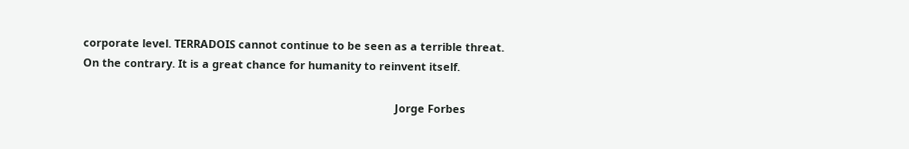corporate level. TERRADOIS cannot continue to be seen as a terrible threat. On the contrary. It is a great chance for humanity to reinvent itself.

                                                                                                        Jorge Forbes